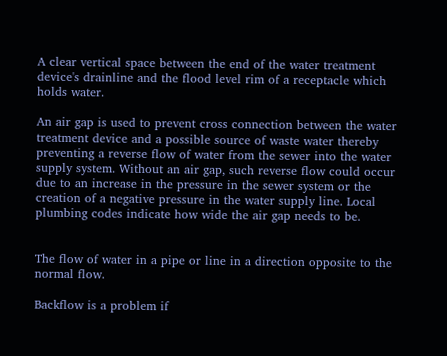A clear vertical space between the end of the water treatment device's drainline and the flood level rim of a receptacle which holds water.

An air gap is used to prevent cross connection between the water treatment device and a possible source of waste water thereby preventing a reverse flow of water from the sewer into the water supply system. Without an air gap, such reverse flow could occur due to an increase in the pressure in the sewer system or the creation of a negative pressure in the water supply line. Local plumbing codes indicate how wide the air gap needs to be.


The flow of water in a pipe or line in a direction opposite to the normal flow.

Backflow is a problem if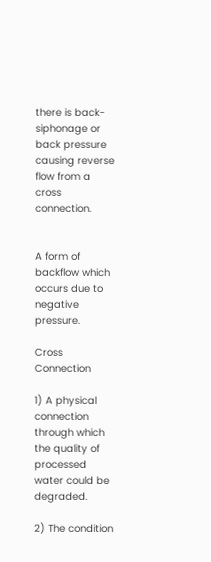there is back-siphonage or back pressure causing reverse flow from a cross connection.


A form of backflow which occurs due to negative pressure.

Cross Connection

1) A physical connection through which the quality of processed water could be degraded.

2) The condition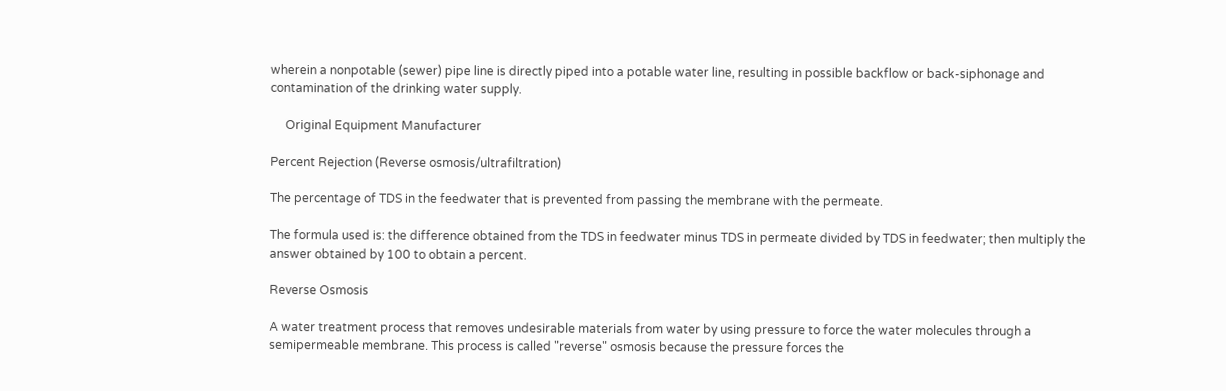wherein a nonpotable (sewer) pipe line is directly piped into a potable water line, resulting in possible backflow or back-siphonage and contamination of the drinking water supply.

     Original Equipment Manufacturer

Percent Rejection (Reverse osmosis/ultrafiltration)

The percentage of TDS in the feedwater that is prevented from passing the membrane with the permeate.

The formula used is: the difference obtained from the TDS in feedwater minus TDS in permeate divided by TDS in feedwater; then multiply the answer obtained by 100 to obtain a percent.

Reverse Osmosis

A water treatment process that removes undesirable materials from water by using pressure to force the water molecules through a semipermeable membrane. This process is called "reverse" osmosis because the pressure forces the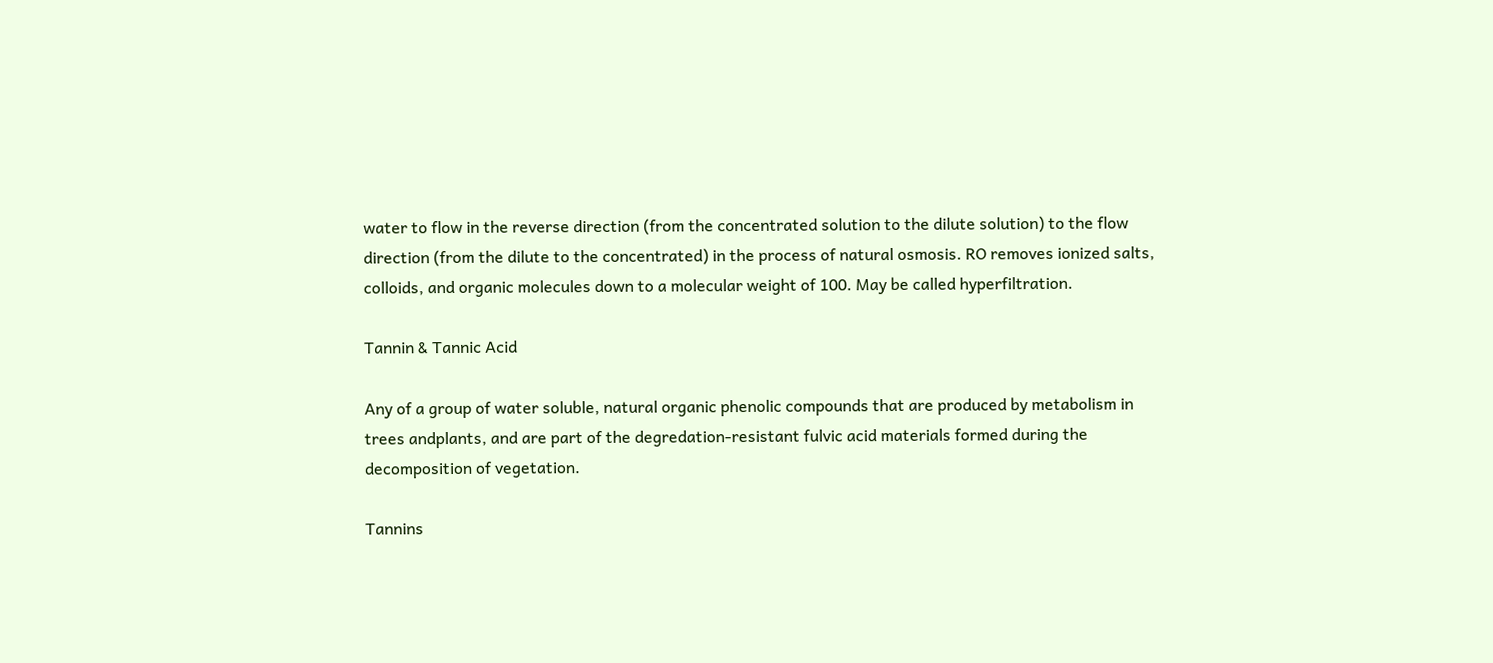water to flow in the reverse direction (from the concentrated solution to the dilute solution) to the flow direction (from the dilute to the concentrated) in the process of natural osmosis. RO removes ionized salts, colloids, and organic molecules down to a molecular weight of 100. May be called hyperfiltration.

Tannin & Tannic Acid

Any of a group of water soluble, natural organic phenolic compounds that are produced by metabolism in trees andplants, and are part of the degredation-resistant fulvic acid materials formed during the decomposition of vegetation.

Tannins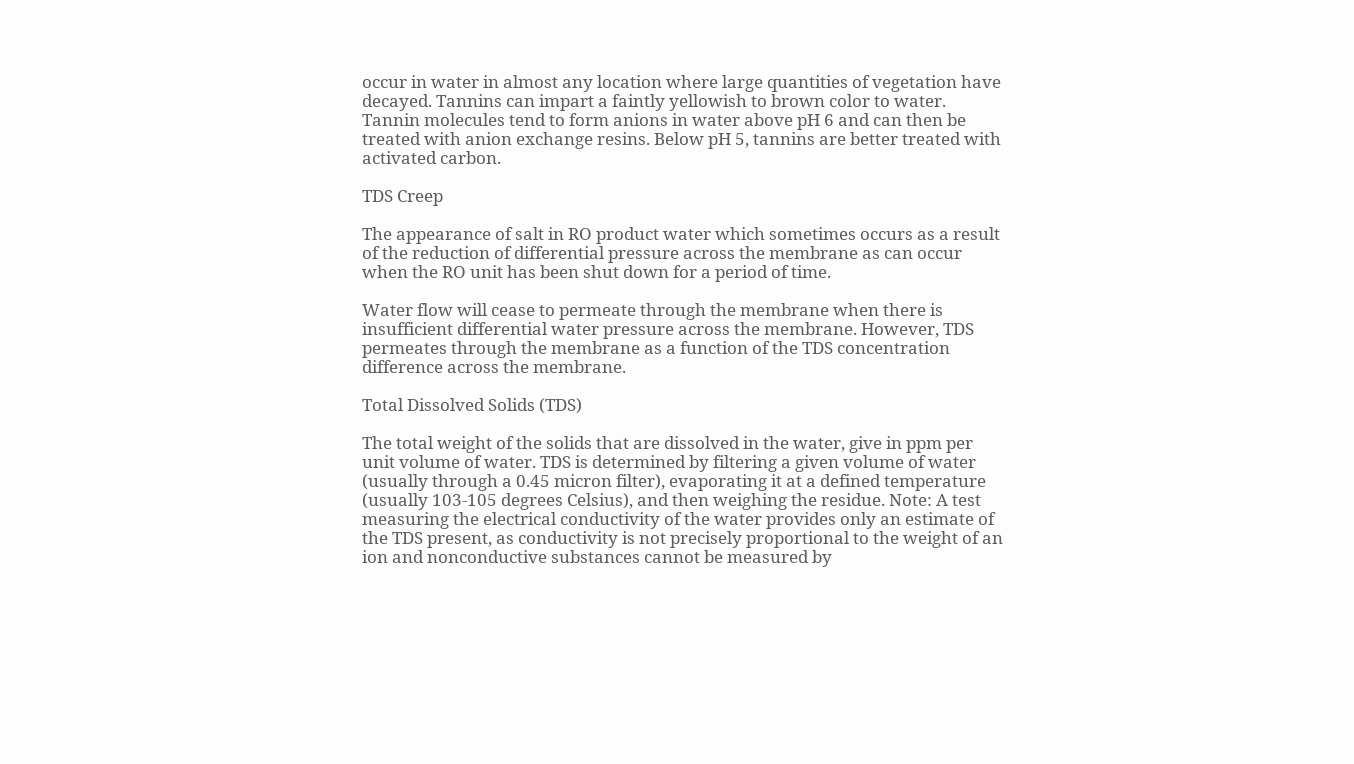occur in water in almost any location where large quantities of vegetation have decayed. Tannins can impart a faintly yellowish to brown color to water. Tannin molecules tend to form anions in water above pH 6 and can then be treated with anion exchange resins. Below pH 5, tannins are better treated with activated carbon.

TDS Creep

The appearance of salt in RO product water which sometimes occurs as a result of the reduction of differential pressure across the membrane as can occur when the RO unit has been shut down for a period of time.

Water flow will cease to permeate through the membrane when there is insufficient differential water pressure across the membrane. However, TDS permeates through the membrane as a function of the TDS concentration difference across the membrane.

Total Dissolved Solids (TDS)

The total weight of the solids that are dissolved in the water, give in ppm per unit volume of water. TDS is determined by filtering a given volume of water (usually through a 0.45 micron filter), evaporating it at a defined temperature (usually 103-105 degrees Celsius), and then weighing the residue. Note: A test measuring the electrical conductivity of the water provides only an estimate of the TDS present, as conductivity is not precisely proportional to the weight of an ion and nonconductive substances cannot be measured by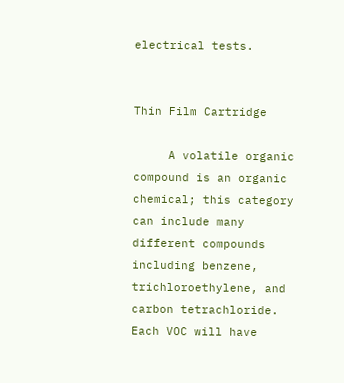electrical tests.


Thin Film Cartridge

     A volatile organic compound is an organic chemical; this category can include many different compounds including benzene, trichloroethylene, and carbon tetrachloride. Each VOC will have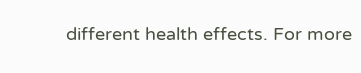different health effects. For more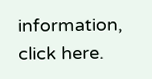information, click here.